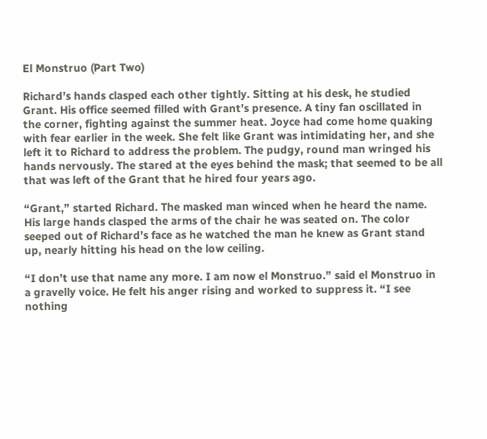El Monstruo (Part Two)

Richard’s hands clasped each other tightly. Sitting at his desk, he studied Grant. His office seemed filled with Grant’s presence. A tiny fan oscillated in the corner, fighting against the summer heat. Joyce had come home quaking with fear earlier in the week. She felt like Grant was intimidating her, and she left it to Richard to address the problem. The pudgy, round man wringed his hands nervously. The stared at the eyes behind the mask; that seemed to be all that was left of the Grant that he hired four years ago.

“Grant,” started Richard. The masked man winced when he heard the name. His large hands clasped the arms of the chair he was seated on. The color seeped out of Richard’s face as he watched the man he knew as Grant stand up, nearly hitting his head on the low ceiling.

“I don’t use that name any more. I am now el Monstruo.” said el Monstruo in a gravelly voice. He felt his anger rising and worked to suppress it. “I see nothing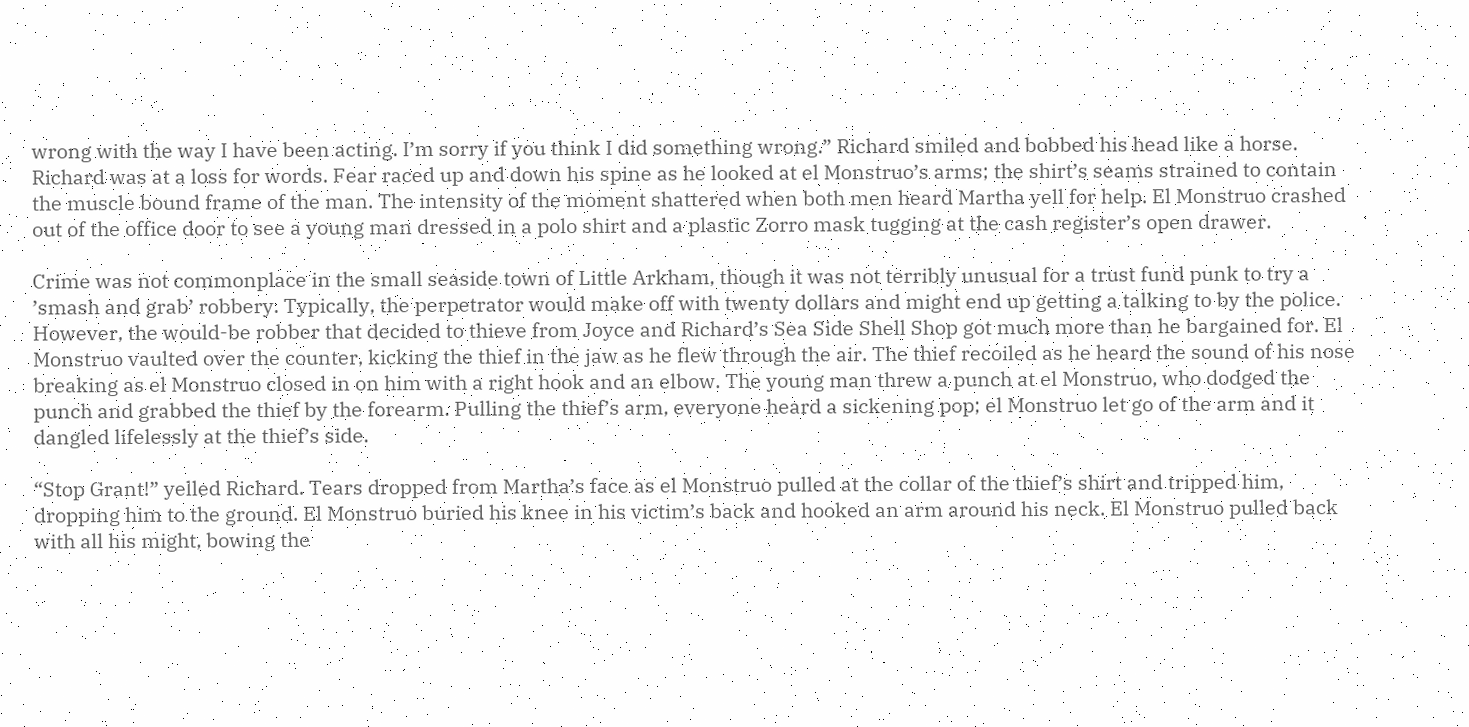wrong with the way I have been acting. I’m sorry if you think I did something wrong.” Richard smiled and bobbed his head like a horse. Richard was at a loss for words. Fear raced up and down his spine as he looked at el Monstruo’s arms; the shirt’s seams strained to contain the muscle bound frame of the man. The intensity of the moment shattered when both men heard Martha yell for help. El Monstruo crashed out of the office door to see a young man dressed in a polo shirt and a plastic Zorro mask tugging at the cash register’s open drawer.

Crime was not commonplace in the small seaside town of Little Arkham, though it was not terribly unusual for a trust fund punk to try a ’smash and grab’ robbery. Typically, the perpetrator would make off with twenty dollars and might end up getting a talking to by the police. However, the would-be robber that decided to thieve from Joyce and Richard’s Sea Side Shell Shop got much more than he bargained for. El Monstruo vaulted over the counter, kicking the thief in the jaw as he flew through the air. The thief recoiled as he heard the sound of his nose breaking as el Monstruo closed in on him with a right hook and an elbow. The young man threw a punch at el Monstruo, who dodged the punch and grabbed the thief by the forearm. Pulling the thief’s arm, everyone heard a sickening pop; el Monstruo let go of the arm and it dangled lifelessly at the thief’s side.

“Stop Grant!” yelled Richard. Tears dropped from Martha’s face as el Monstruo pulled at the collar of the thief’s shirt and tripped him, dropping him to the ground. El Monstruo buried his knee in his victim’s back and hooked an arm around his neck. El Monstruo pulled back with all his might, bowing the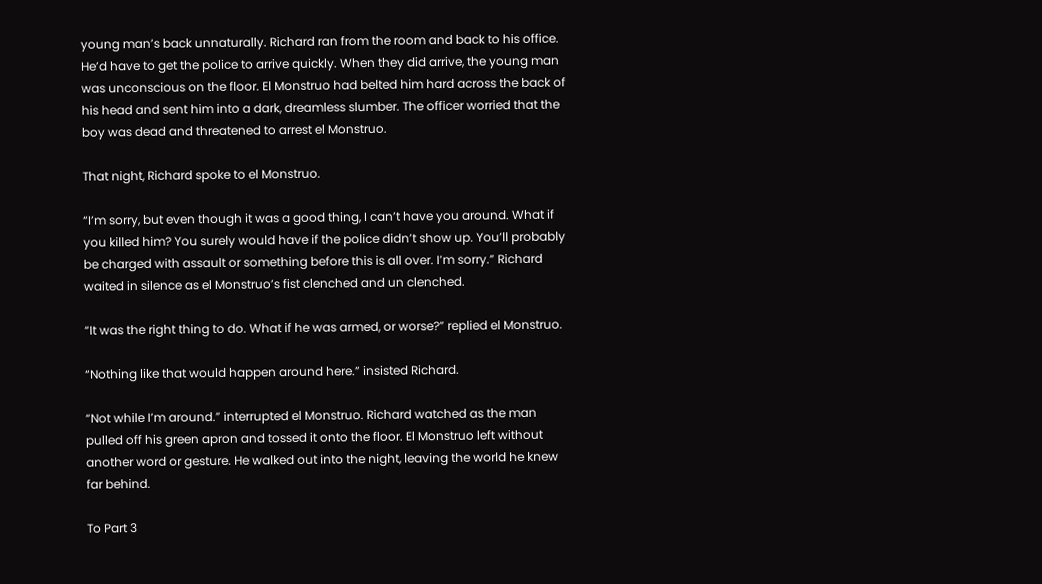young man’s back unnaturally. Richard ran from the room and back to his office. He’d have to get the police to arrive quickly. When they did arrive, the young man was unconscious on the floor. El Monstruo had belted him hard across the back of his head and sent him into a dark, dreamless slumber. The officer worried that the boy was dead and threatened to arrest el Monstruo.

That night, Richard spoke to el Monstruo.

“I’m sorry, but even though it was a good thing, I can’t have you around. What if you killed him? You surely would have if the police didn’t show up. You’ll probably be charged with assault or something before this is all over. I’m sorry.” Richard waited in silence as el Monstruo’s fist clenched and un clenched.

“It was the right thing to do. What if he was armed, or worse?” replied el Monstruo.

“Nothing like that would happen around here.” insisted Richard.

“Not while I’m around.” interrupted el Monstruo. Richard watched as the man pulled off his green apron and tossed it onto the floor. El Monstruo left without another word or gesture. He walked out into the night, leaving the world he knew far behind.

To Part 3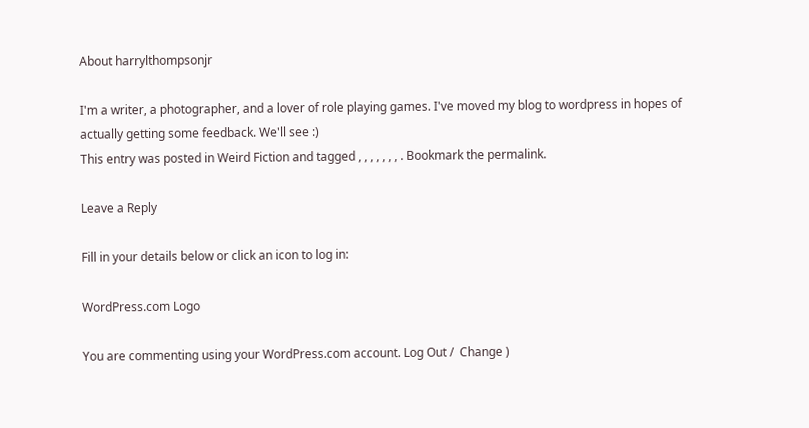About harrylthompsonjr

I'm a writer, a photographer, and a lover of role playing games. I've moved my blog to wordpress in hopes of actually getting some feedback. We'll see :)
This entry was posted in Weird Fiction and tagged , , , , , , , . Bookmark the permalink.

Leave a Reply

Fill in your details below or click an icon to log in:

WordPress.com Logo

You are commenting using your WordPress.com account. Log Out /  Change )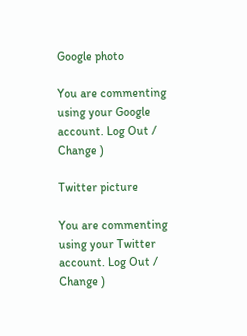Google photo

You are commenting using your Google account. Log Out /  Change )

Twitter picture

You are commenting using your Twitter account. Log Out /  Change )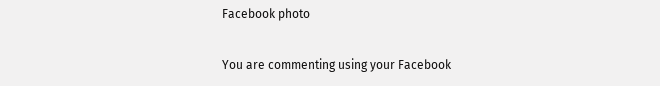Facebook photo

You are commenting using your Facebook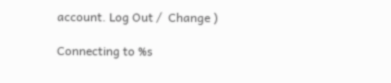account. Log Out /  Change )

Connecting to %s